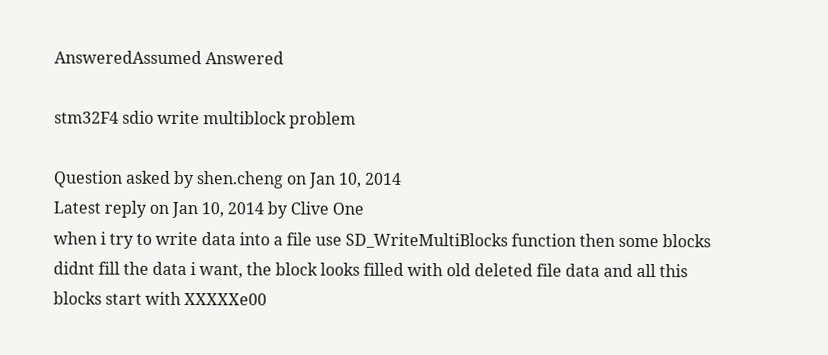AnsweredAssumed Answered

stm32F4 sdio write multiblock problem

Question asked by shen.cheng on Jan 10, 2014
Latest reply on Jan 10, 2014 by Clive One
when i try to write data into a file use SD_WriteMultiBlocks function then some blocks didnt fill the data i want, the block looks filled with old deleted file data and all this blocks start with XXXXXe00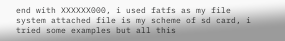end with XXXXXX000, i used fatfs as my file system attached file is my scheme of sd card, i tried some examples but all this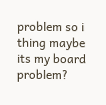problem so i thing maybe its my board problem?